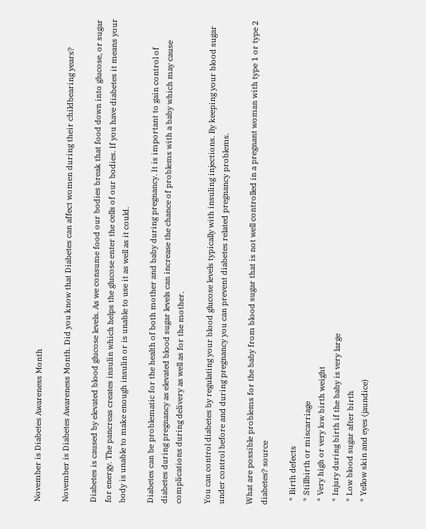November is Diabetes Awareness Month

November is Diabetes Awareness Month. Did you know that Diabetes can affect women during their childbearing years?

Diabetes is caused by elevated blood glucose levels. As we consume food our bodies break that food down into glucose, or sugar for energy. The pancreas creates insulin which helps the glucose enter the cells of our bodies. If you have diabetes it means your body is unable to make enough insulin or is unable to use it as well as it could.

Diabetes can be problematic for the health of both mother and baby during pregnancy. It is important to gain control of diabetes during pregnancy as elevated blood sugar levels can increase the chance of problems with a baby which may cause complications during delivery as well as for the mother.

You can control diabetes by regulating your blood glucose levels typically with insuling injections. By keeping your blood sugar under control before and during pregnancy you can prevent diabetes related pregnancy problems.

What are possible problems for the baby from blood sugar that is not well controlled in a pregnant woman with type 1 or type 2 diabetes? source

  * Birth defects
  * Stillbirth or miscarriage
  * Very high or very low birth weight
  * Injury during birth if the baby is very large
  * Low blood sugar after birth
  * Yellow skin and eyes (jaundice)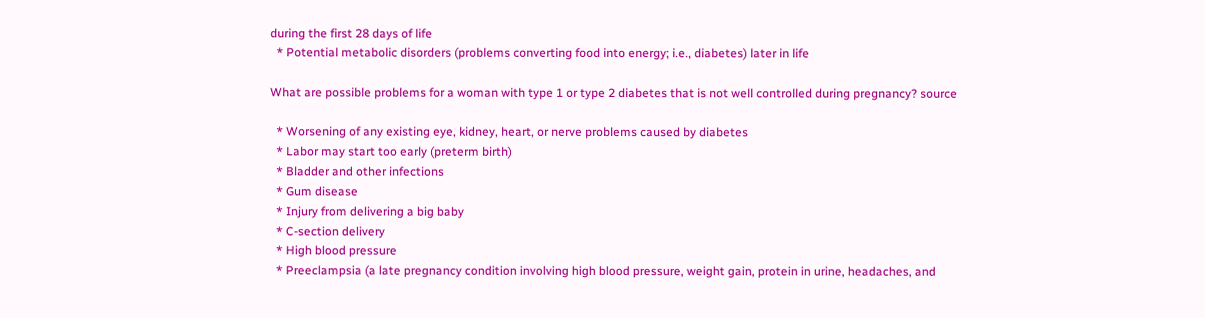during the first 28 days of life
  * Potential metabolic disorders (problems converting food into energy; i.e., diabetes) later in life

What are possible problems for a woman with type 1 or type 2 diabetes that is not well controlled during pregnancy? source

  * Worsening of any existing eye, kidney, heart, or nerve problems caused by diabetes
  * Labor may start too early (preterm birth)
  * Bladder and other infections
  * Gum disease
  * Injury from delivering a big baby
  * C-section delivery
  * High blood pressure
  * Preeclampsia (a late pregnancy condition involving high blood pressure, weight gain, protein in urine, headaches, and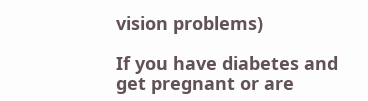vision problems)

If you have diabetes and get pregnant or are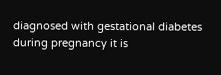diagnosed with gestational diabetes during pregnancy it is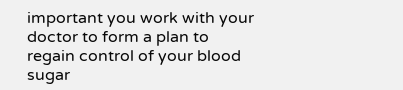important you work with your doctor to form a plan to regain control of your blood sugar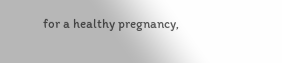for a healthy pregnancy,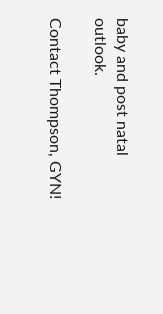baby and post natal outlook.

Contact Thompson, GYN!